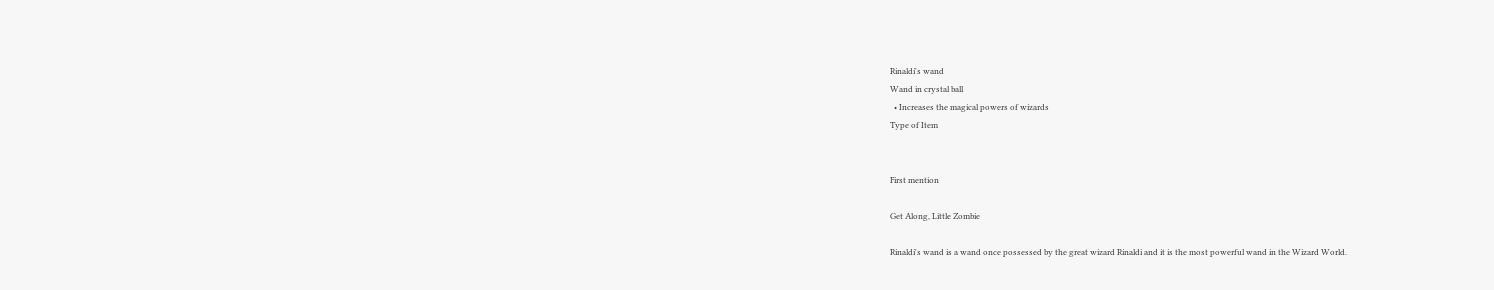Rinaldi's wand
Wand in crystal ball
  • Increases the magical powers of wizards
Type of Item


First mention

Get Along, Little Zombie

Rinaldi's wand is a wand once possessed by the great wizard Rinaldi and it is the most powerful wand in the Wizard World.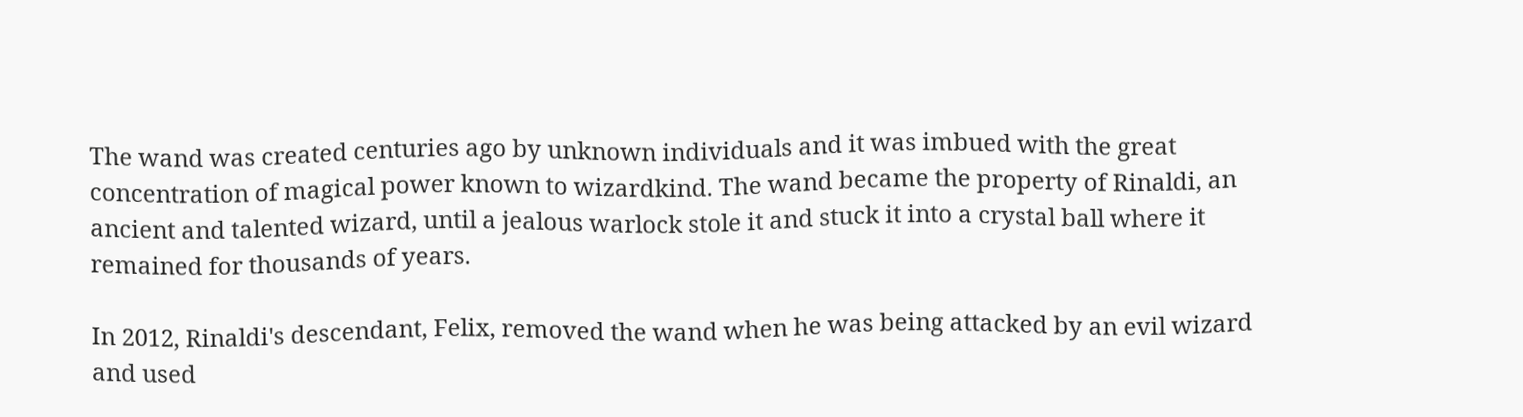The wand was created centuries ago by unknown individuals and it was imbued with the great concentration of magical power known to wizardkind. The wand became the property of Rinaldi, an ancient and talented wizard, until a jealous warlock stole it and stuck it into a crystal ball where it remained for thousands of years.

In 2012, Rinaldi's descendant, Felix, removed the wand when he was being attacked by an evil wizard and used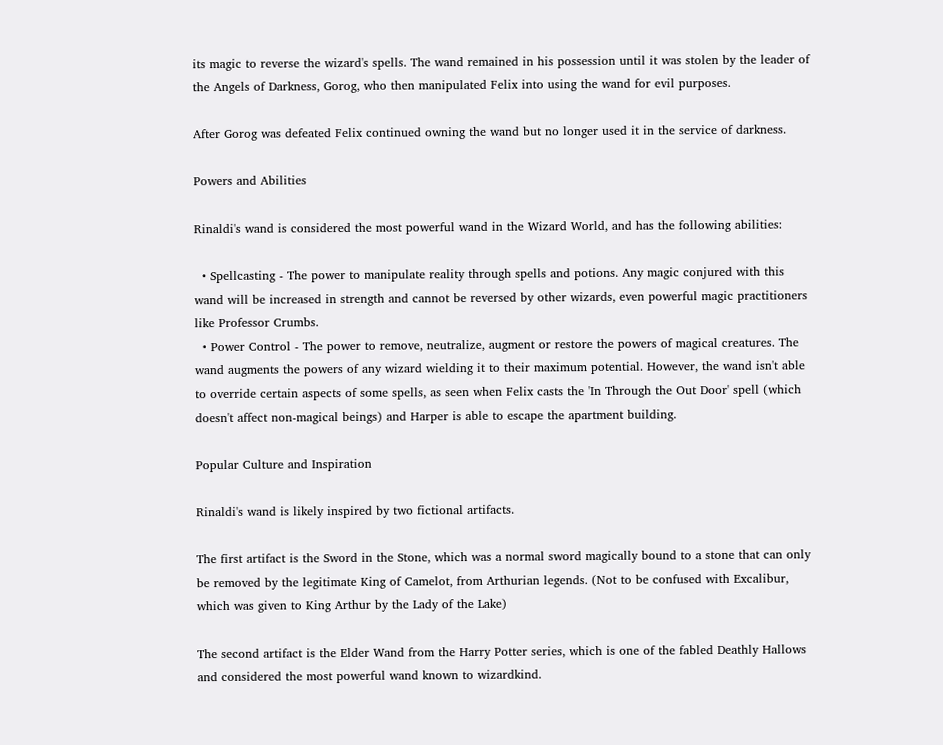its magic to reverse the wizard's spells. The wand remained in his possession until it was stolen by the leader of the Angels of Darkness, Gorog, who then manipulated Felix into using the wand for evil purposes.

After Gorog was defeated Felix continued owning the wand but no longer used it in the service of darkness.

Powers and Abilities

Rinaldi's wand is considered the most powerful wand in the Wizard World, and has the following abilities:

  • Spellcasting - The power to manipulate reality through spells and potions. Any magic conjured with this wand will be increased in strength and cannot be reversed by other wizards, even powerful magic practitioners like Professor Crumbs.
  • Power Control - The power to remove, neutralize, augment or restore the powers of magical creatures. The wand augments the powers of any wizard wielding it to their maximum potential. However, the wand isn't able to override certain aspects of some spells, as seen when Felix casts the 'In Through the Out Door' spell (which doesn't affect non-magical beings) and Harper is able to escape the apartment building.

Popular Culture and Inspiration

Rinaldi's wand is likely inspired by two fictional artifacts.

The first artifact is the Sword in the Stone, which was a normal sword magically bound to a stone that can only be removed by the legitimate King of Camelot, from Arthurian legends. (Not to be confused with Excalibur, which was given to King Arthur by the Lady of the Lake)

The second artifact is the Elder Wand from the Harry Potter series, which is one of the fabled Deathly Hallows and considered the most powerful wand known to wizardkind.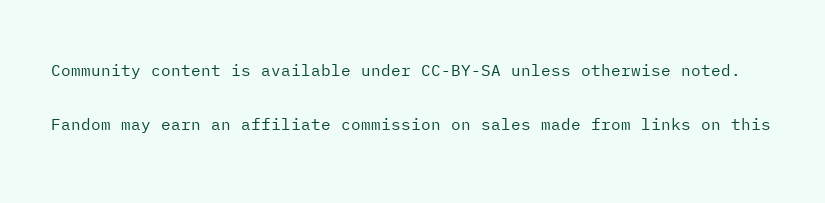Community content is available under CC-BY-SA unless otherwise noted.

Fandom may earn an affiliate commission on sales made from links on this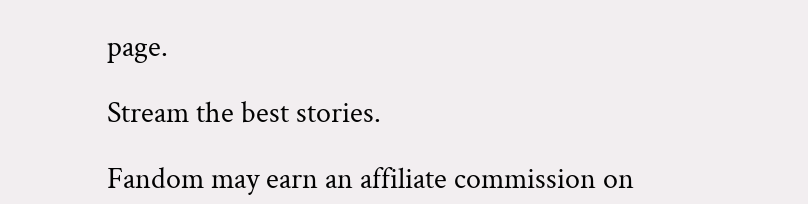page.

Stream the best stories.

Fandom may earn an affiliate commission on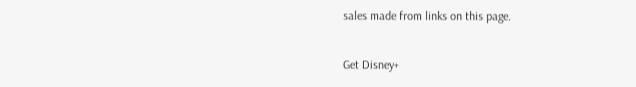sales made from links on this page.

Get Disney+